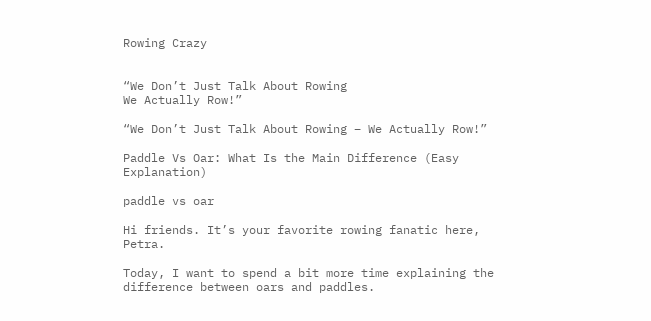Rowing Crazy


“We Don’t Just Talk About Rowing
We Actually Row!”

“We Don’t Just Talk About Rowing – We Actually Row!”

Paddle Vs Oar: What Is the Main Difference (Easy Explanation)

paddle vs oar

Hi friends. It’s your favorite rowing fanatic here, Petra.

Today, I want to spend a bit more time explaining the difference between oars and paddles.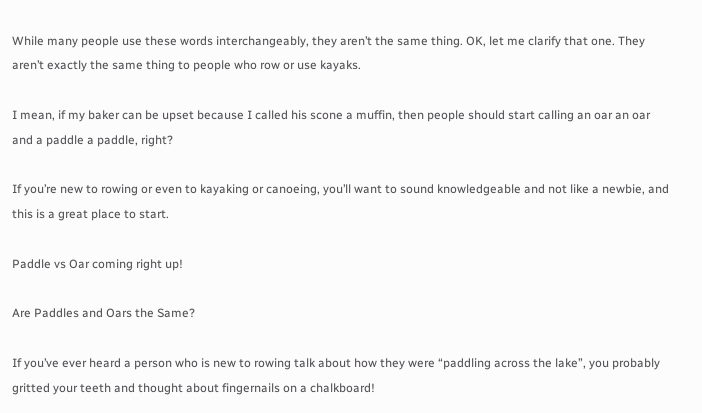While many people use these words interchangeably, they aren’t the same thing. OK, let me clarify that one. They aren’t exactly the same thing to people who row or use kayaks.

I mean, if my baker can be upset because I called his scone a muffin, then people should start calling an oar an oar and a paddle a paddle, right?

If you’re new to rowing or even to kayaking or canoeing, you’ll want to sound knowledgeable and not like a newbie, and this is a great place to start.

Paddle vs Oar coming right up!

Are Paddles and Oars the Same?

If you’ve ever heard a person who is new to rowing talk about how they were “paddling across the lake”, you probably gritted your teeth and thought about fingernails on a chalkboard!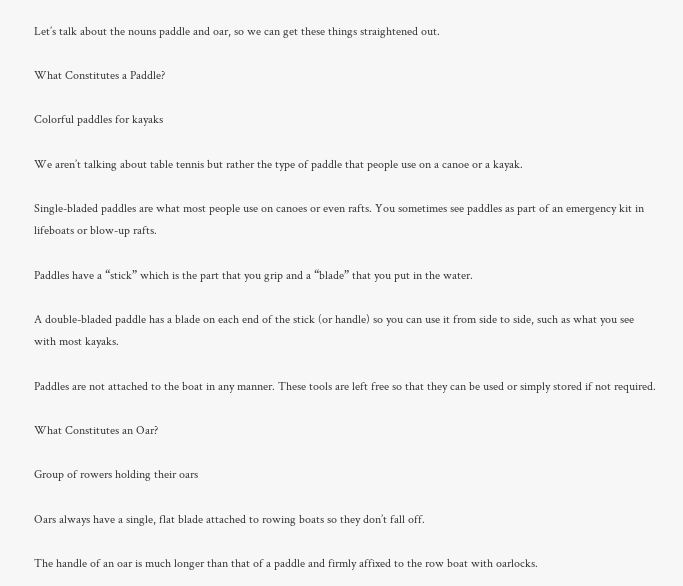Let’s talk about the nouns paddle and oar, so we can get these things straightened out.

What Constitutes a Paddle?

Colorful paddles for kayaks

We aren’t talking about table tennis but rather the type of paddle that people use on a canoe or a kayak.

Single-bladed paddles are what most people use on canoes or even rafts. You sometimes see paddles as part of an emergency kit in lifeboats or blow-up rafts.

Paddles have a “stick” which is the part that you grip and a “blade” that you put in the water.

A double-bladed paddle has a blade on each end of the stick (or handle) so you can use it from side to side, such as what you see with most kayaks.

Paddles are not attached to the boat in any manner. These tools are left free so that they can be used or simply stored if not required.

What Constitutes an Oar?

Group of rowers holding their oars

Oars always have a single, flat blade attached to rowing boats so they don’t fall off.

The handle of an oar is much longer than that of a paddle and firmly affixed to the row boat with oarlocks.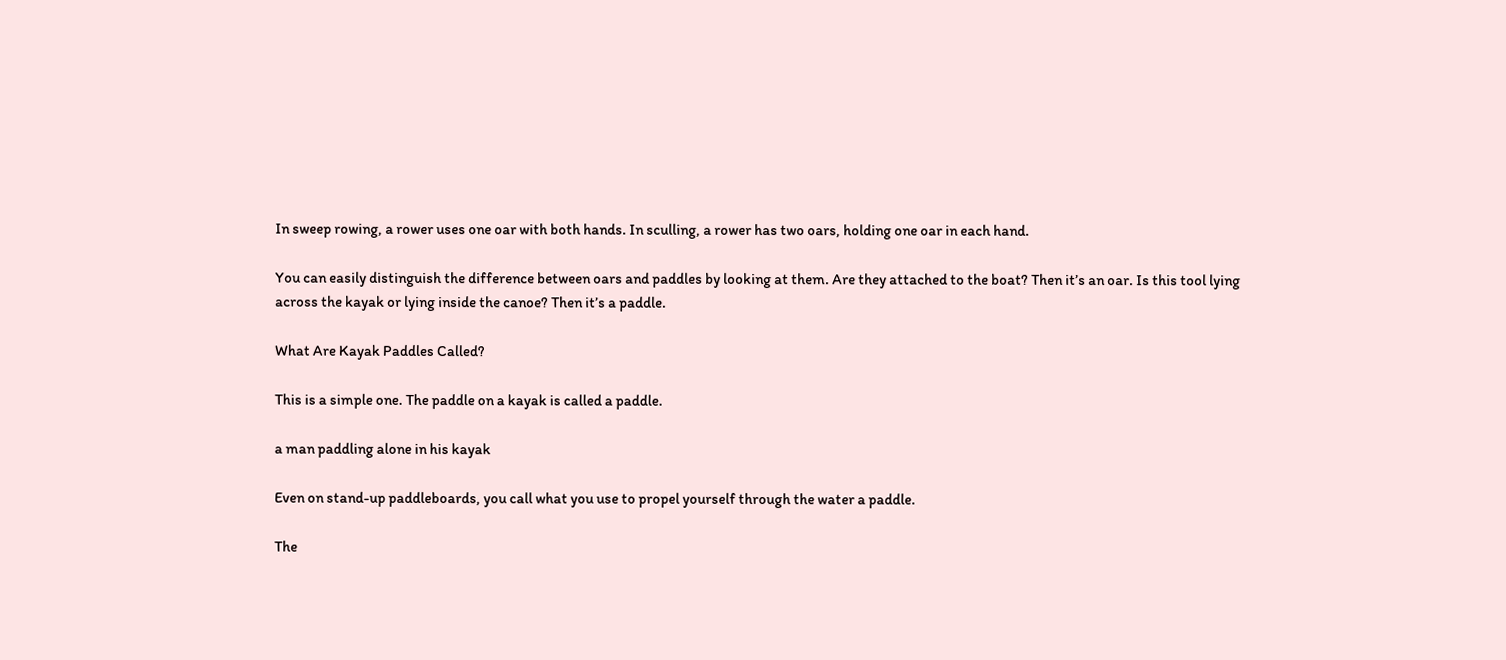In sweep rowing, a rower uses one oar with both hands. In sculling, a rower has two oars, holding one oar in each hand.

You can easily distinguish the difference between oars and paddles by looking at them. Are they attached to the boat? Then it’s an oar. Is this tool lying across the kayak or lying inside the canoe? Then it’s a paddle.

What Are Kayak Paddles Called?

This is a simple one. The paddle on a kayak is called a paddle.

a man paddling alone in his kayak

Even on stand-up paddleboards, you call what you use to propel yourself through the water a paddle.

The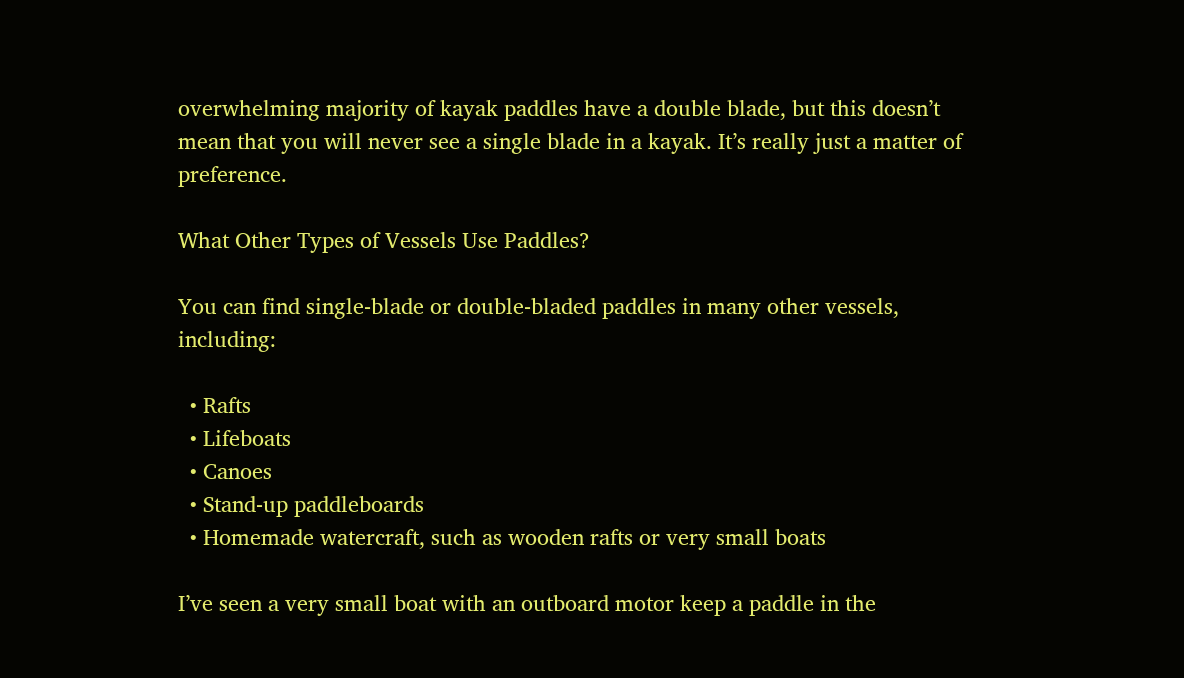overwhelming majority of kayak paddles have a double blade, but this doesn’t mean that you will never see a single blade in a kayak. It’s really just a matter of preference.

What Other Types of Vessels Use Paddles?

You can find single-blade or double-bladed paddles in many other vessels, including:

  • Rafts
  • Lifeboats
  • Canoes
  • Stand-up paddleboards
  • Homemade watercraft, such as wooden rafts or very small boats

I’ve seen a very small boat with an outboard motor keep a paddle in the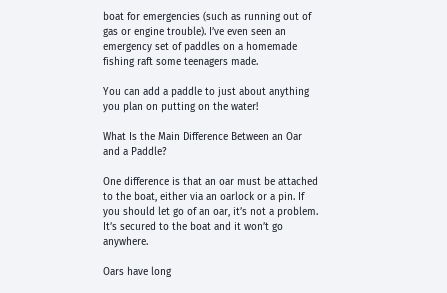boat for emergencies (such as running out of gas or engine trouble). I’ve even seen an emergency set of paddles on a homemade fishing raft some teenagers made.

You can add a paddle to just about anything you plan on putting on the water!

What Is the Main Difference Between an Oar and a Paddle?

One difference is that an oar must be attached to the boat, either via an oarlock or a pin. If you should let go of an oar, it’s not a problem. It’s secured to the boat and it won’t go anywhere.

Oars have long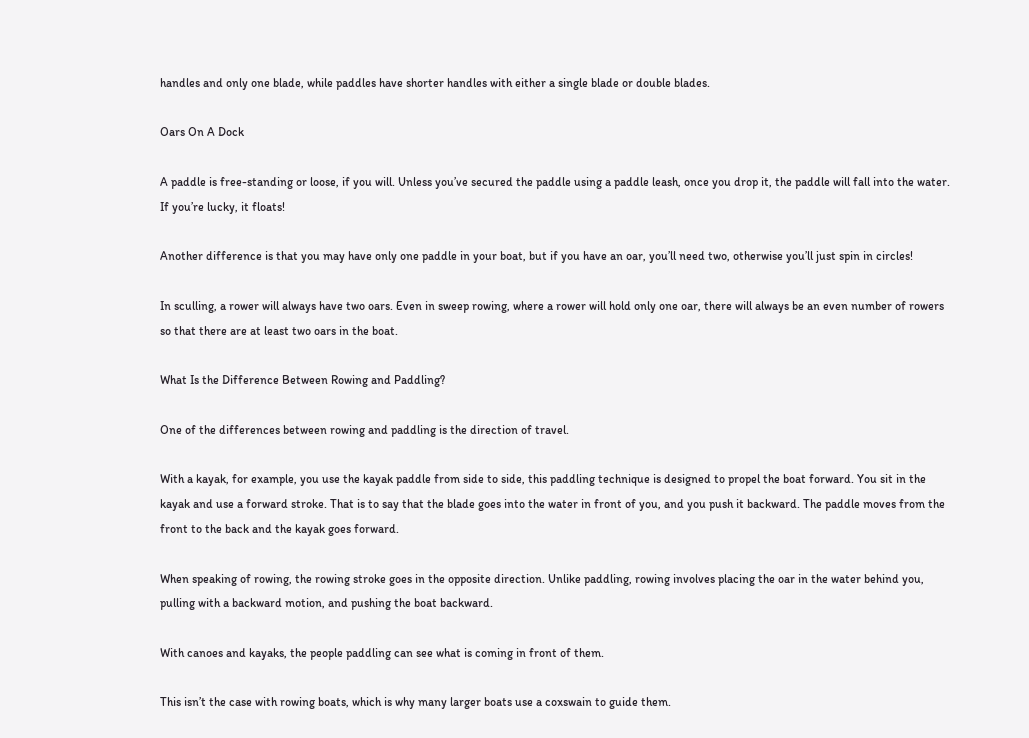handles and only one blade, while paddles have shorter handles with either a single blade or double blades.

Oars On A Dock

A paddle is free-standing or loose, if you will. Unless you’ve secured the paddle using a paddle leash, once you drop it, the paddle will fall into the water. If you’re lucky, it floats!

Another difference is that you may have only one paddle in your boat, but if you have an oar, you’ll need two, otherwise you’ll just spin in circles!

In sculling, a rower will always have two oars. Even in sweep rowing, where a rower will hold only one oar, there will always be an even number of rowers so that there are at least two oars in the boat.

What Is the Difference Between Rowing and Paddling?

One of the differences between rowing and paddling is the direction of travel.

With a kayak, for example, you use the kayak paddle from side to side, this paddling technique is designed to propel the boat forward. You sit in the kayak and use a forward stroke. That is to say that the blade goes into the water in front of you, and you push it backward. The paddle moves from the front to the back and the kayak goes forward.

When speaking of rowing, the rowing stroke goes in the opposite direction. Unlike paddling, rowing involves placing the oar in the water behind you, pulling with a backward motion, and pushing the boat backward.

With canoes and kayaks, the people paddling can see what is coming in front of them.

This isn’t the case with rowing boats, which is why many larger boats use a coxswain to guide them.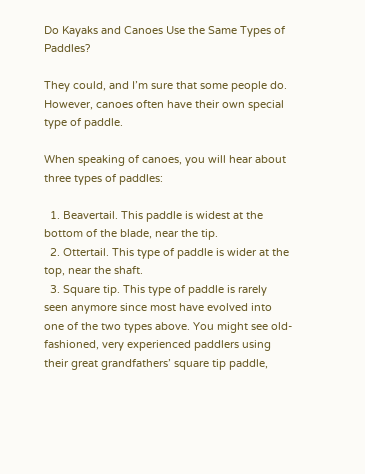Do Kayaks and Canoes Use the Same Types of Paddles?

They could, and I’m sure that some people do. However, canoes often have their own special type of paddle.

When speaking of canoes, you will hear about three types of paddles:

  1. Beavertail. This paddle is widest at the bottom of the blade, near the tip.
  2. Ottertail. This type of paddle is wider at the top, near the shaft.
  3. Square tip. This type of paddle is rarely seen anymore since most have evolved into one of the two types above. You might see old-fashioned, very experienced paddlers using their great grandfathers’ square tip paddle,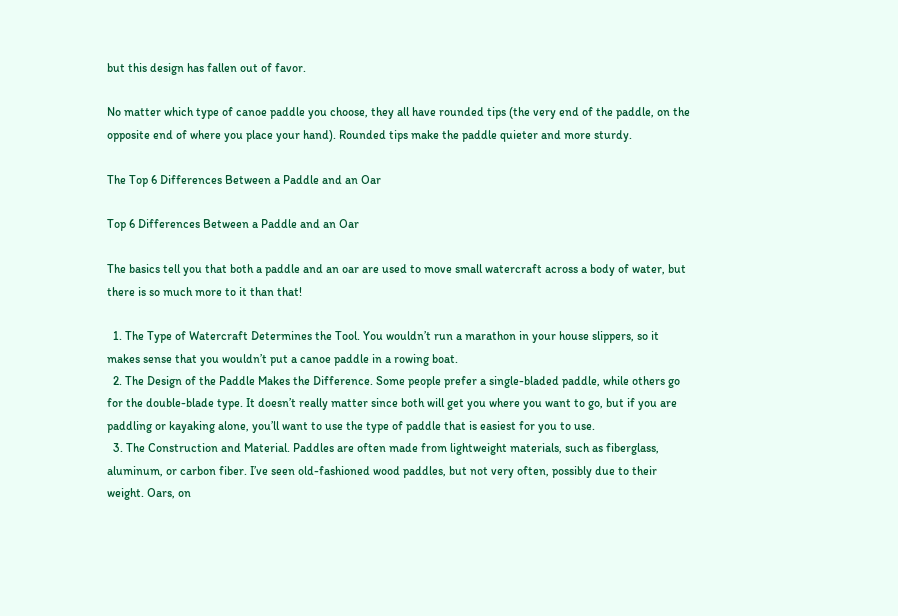but this design has fallen out of favor.

No matter which type of canoe paddle you choose, they all have rounded tips (the very end of the paddle, on the opposite end of where you place your hand). Rounded tips make the paddle quieter and more sturdy.

The Top 6 Differences Between a Paddle and an Oar

Top 6 Differences Between a Paddle and an Oar

The basics tell you that both a paddle and an oar are used to move small watercraft across a body of water, but there is so much more to it than that!

  1. The Type of Watercraft Determines the Tool. You wouldn’t run a marathon in your house slippers, so it makes sense that you wouldn’t put a canoe paddle in a rowing boat.
  2. The Design of the Paddle Makes the Difference. Some people prefer a single-bladed paddle, while others go for the double-blade type. It doesn’t really matter since both will get you where you want to go, but if you are paddling or kayaking alone, you’ll want to use the type of paddle that is easiest for you to use.
  3. The Construction and Material. Paddles are often made from lightweight materials, such as fiberglass, aluminum, or carbon fiber. I’ve seen old-fashioned wood paddles, but not very often, possibly due to their weight. Oars, on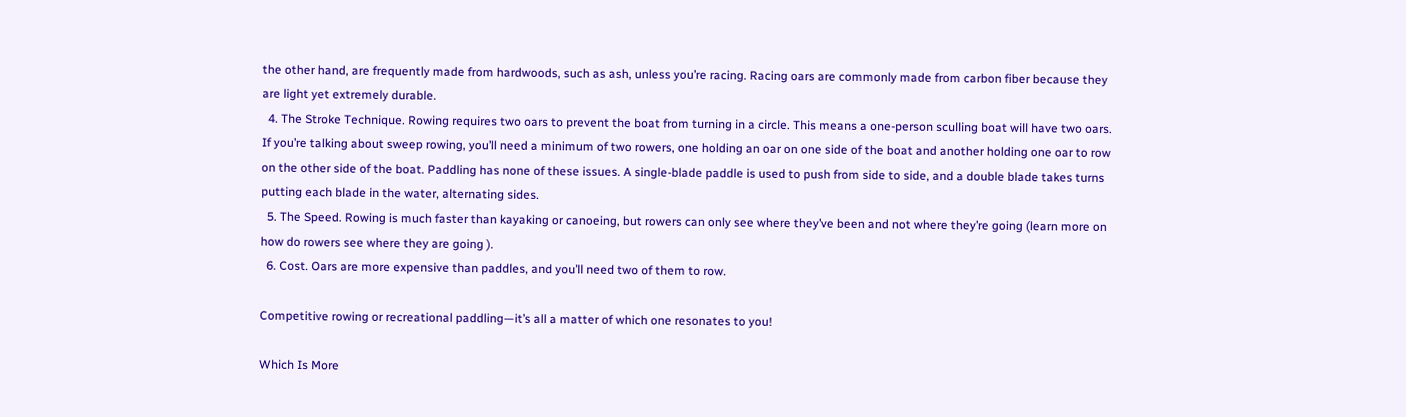the other hand, are frequently made from hardwoods, such as ash, unless you’re racing. Racing oars are commonly made from carbon fiber because they are light yet extremely durable.
  4. The Stroke Technique. Rowing requires two oars to prevent the boat from turning in a circle. This means a one-person sculling boat will have two oars. If you’re talking about sweep rowing, you’ll need a minimum of two rowers, one holding an oar on one side of the boat and another holding one oar to row on the other side of the boat. Paddling has none of these issues. A single-blade paddle is used to push from side to side, and a double blade takes turns putting each blade in the water, alternating sides.
  5. The Speed. Rowing is much faster than kayaking or canoeing, but rowers can only see where they’ve been and not where they’re going (learn more on how do rowers see where they are going ).
  6. Cost. Oars are more expensive than paddles, and you’ll need two of them to row.

Competitive rowing or recreational paddling—it’s all a matter of which one resonates to you!

Which Is More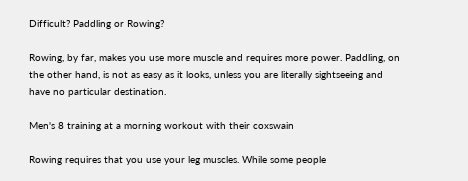Difficult? Paddling or Rowing?

Rowing, by far, makes you use more muscle and requires more power. Paddling, on the other hand, is not as easy as it looks, unless you are literally sightseeing and have no particular destination.

Men's 8 training at a morning workout with their coxswain

Rowing requires that you use your leg muscles. While some people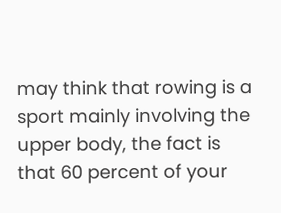may think that rowing is a sport mainly involving the upper body, the fact is that 60 percent of your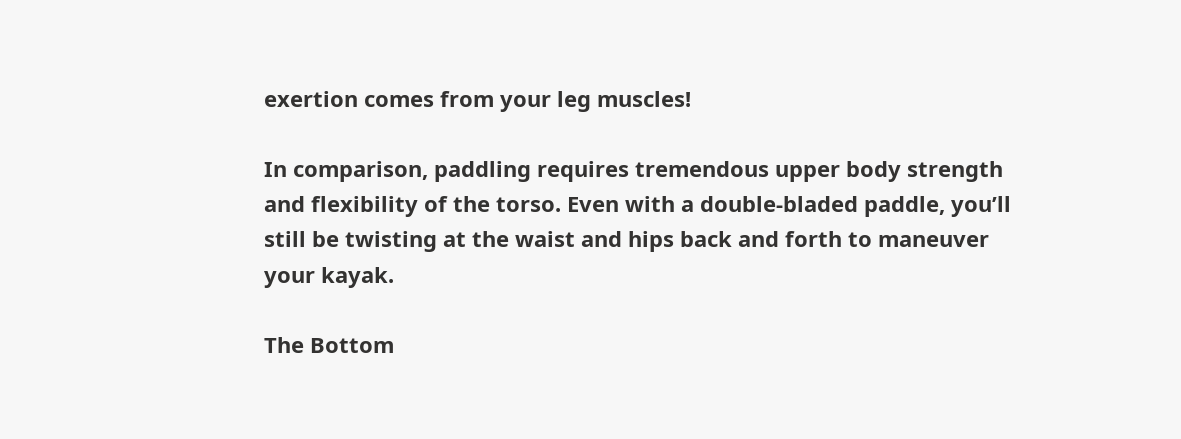exertion comes from your leg muscles!

In comparison, paddling requires tremendous upper body strength and flexibility of the torso. Even with a double-bladed paddle, you’ll still be twisting at the waist and hips back and forth to maneuver your kayak.

The Bottom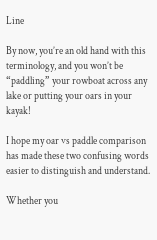Line

By now, you’re an old hand with this terminology, and you won’t be “paddling” your rowboat across any lake or putting your oars in your kayak!

I hope my oar vs paddle comparison has made these two confusing words easier to distinguish and understand.

Whether you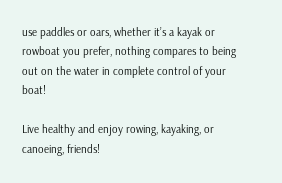use paddles or oars, whether it’s a kayak or rowboat you prefer, nothing compares to being out on the water in complete control of your boat!

Live healthy and enjoy rowing, kayaking, or canoeing, friends!